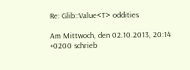Re: Glib::Value<T> oddities

Am Mittwoch, den 02.10.2013, 20:14 +0200 schrieb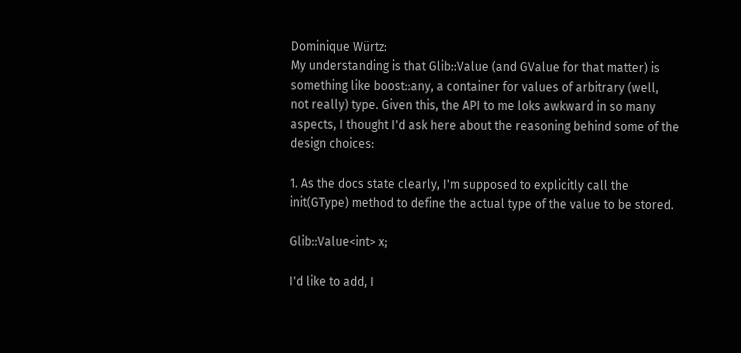Dominique Würtz:
My understanding is that Glib::Value (and GValue for that matter) is
something like boost::any, a container for values of arbitrary (well,
not really) type. Given this, the API to me loks awkward in so many
aspects, I thought I'd ask here about the reasoning behind some of the
design choices:

1. As the docs state clearly, I'm supposed to explicitly call the
init(GType) method to define the actual type of the value to be stored.

Glib::Value<int> x;

I'd like to add, I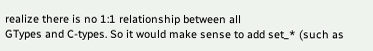realize there is no 1:1 relationship between all
GTypes and C-types. So it would make sense to add set_* (such as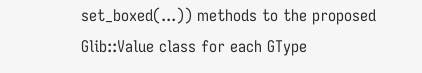set_boxed(...)) methods to the proposed Glib::Value class for each GType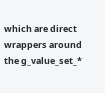which are direct wrappers around the g_value_set_*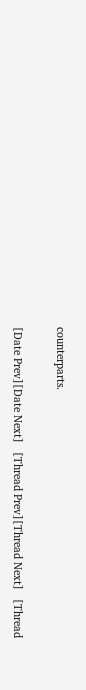counterparts.

[Date Prev][Date Next]   [Thread Prev][Thread Next]   [Thread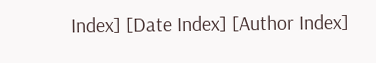Index] [Date Index] [Author Index]